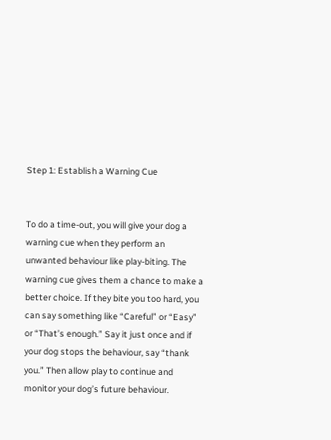Step 1: Establish a Warning Cue


To do a time-out, you will give your dog a warning cue when they perform an unwanted behaviour like play-biting. The warning cue gives them a chance to make a better choice. If they bite you too hard, you can say something like “Careful” or “Easy” or “That’s enough.” Say it just once and if your dog stops the behaviour, say “thank you.” Then allow play to continue and monitor your dog’s future behaviour.